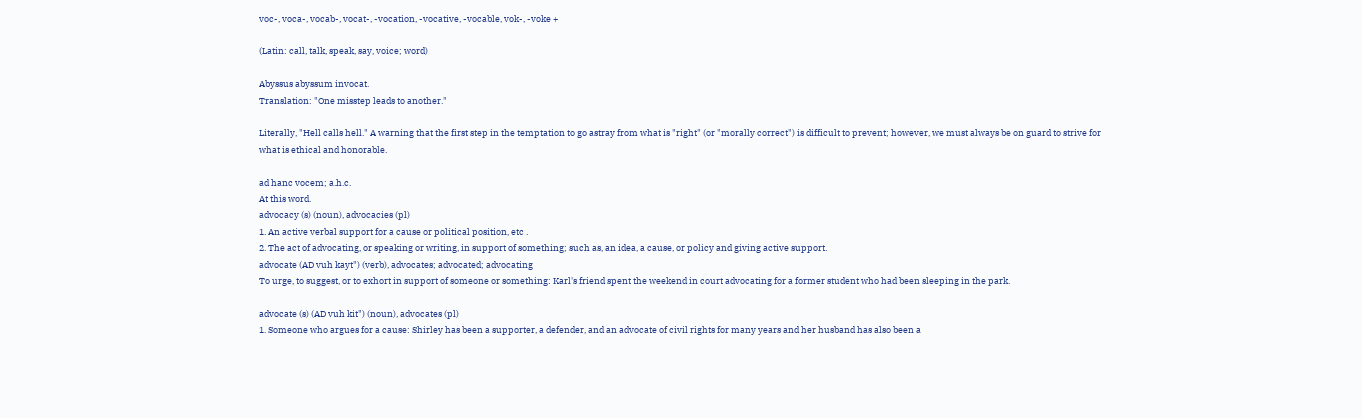voc-, voca-, vocab-, vocat-, -vocation, -vocative, -vocable, vok-, -voke +

(Latin: call, talk, speak, say, voice; word)

Abyssus abyssum invocat.
Translation: "One misstep leads to another."

Literally, "Hell calls hell." A warning that the first step in the temptation to go astray from what is "right" (or "morally correct") is difficult to prevent; however, we must always be on guard to strive for what is ethical and honorable.

ad hanc vocem; a.h.c.
At this word.
advocacy (s) (noun), advocacies (pl)
1. An active verbal support for a cause or political position, etc .
2. The act of advocating, or speaking or writing, in support of something; such as, an idea, a cause, or policy and giving active support.
advocate (AD vuh kayt") (verb), advocates; advocated; advocating
To urge, to suggest, or to exhort in support of someone or something: Karl's friend spent the weekend in court advocating for a former student who had been sleeping in the park.

advocate (s) (AD vuh kit") (noun), advocates (pl)
1. Someone who argues for a cause: Shirley has been a supporter, a defender, and an advocate of civil rights for many years and her husband has also been a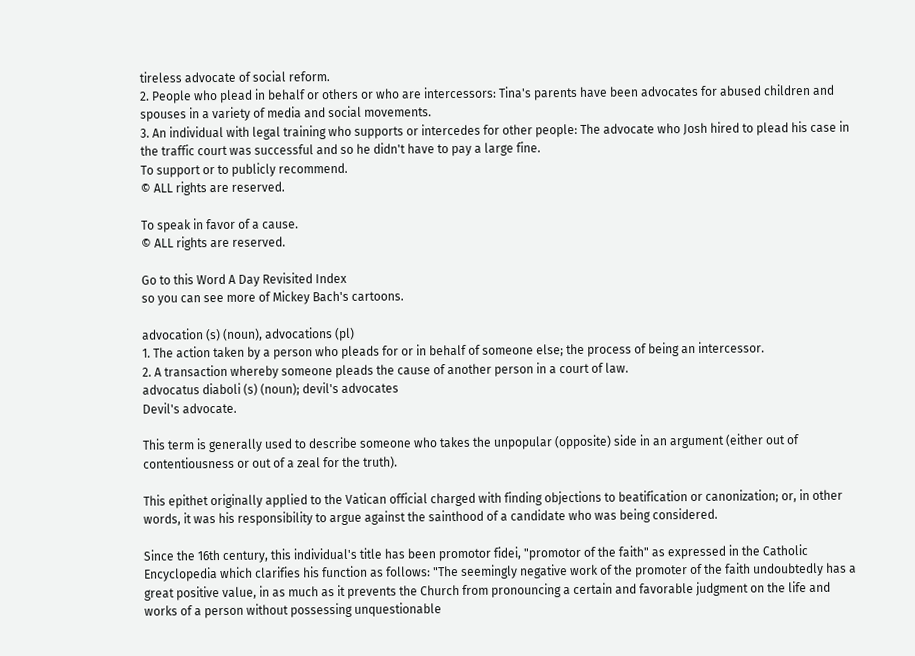tireless advocate of social reform.
2. People who plead in behalf or others or who are intercessors: Tina's parents have been advocates for abused children and spouses in a variety of media and social movements.
3. An individual with legal training who supports or intercedes for other people: The advocate who Josh hired to plead his case in the traffic court was successful and so he didn't have to pay a large fine.
To support or to publicly recommend.
© ALL rights are reserved.

To speak in favor of a cause.
© ALL rights are reserved.

Go to this Word A Day Revisited Index
so you can see more of Mickey Bach's cartoons.

advocation (s) (noun), advocations (pl)
1. The action taken by a person who pleads for or in behalf of someone else; the process of being an intercessor.
2. A transaction whereby someone pleads the cause of another person in a court of law.
advocatus diaboli (s) (noun); devil's advocates
Devil's advocate.

This term is generally used to describe someone who takes the unpopular (opposite) side in an argument (either out of contentiousness or out of a zeal for the truth).

This epithet originally applied to the Vatican official charged with finding objections to beatification or canonization; or, in other words, it was his responsibility to argue against the sainthood of a candidate who was being considered.

Since the 16th century, this individual's title has been promotor fidei, "promotor of the faith" as expressed in the Catholic Encyclopedia which clarifies his function as follows: "The seemingly negative work of the promoter of the faith undoubtedly has a great positive value, in as much as it prevents the Church from pronouncing a certain and favorable judgment on the life and works of a person without possessing unquestionable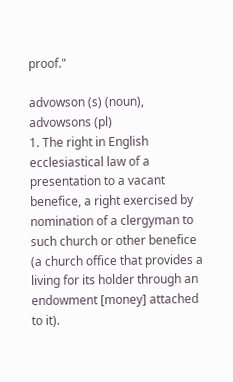proof."

advowson (s) (noun), advowsons (pl)
1. The right in English ecclesiastical law of a presentation to a vacant benefice, a right exercised by nomination of a clergyman to such church or other benefice (a church office that provides a living for its holder through an endowment [money] attached to it).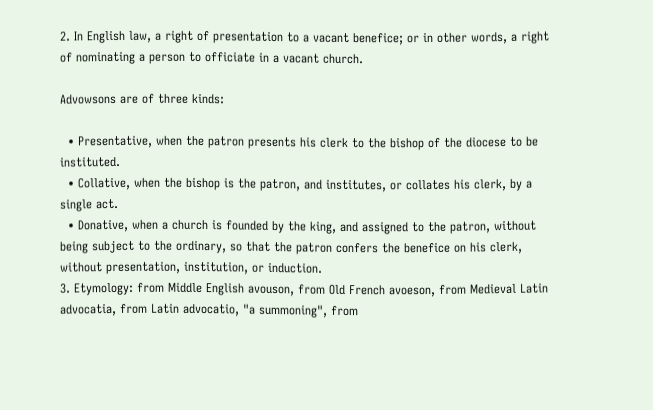2. In English law, a right of presentation to a vacant benefice; or in other words, a right of nominating a person to officiate in a vacant church.

Advowsons are of three kinds:

  • Presentative, when the patron presents his clerk to the bishop of the diocese to be instituted.
  • Collative, when the bishop is the patron, and institutes, or collates his clerk, by a single act.
  • Donative, when a church is founded by the king, and assigned to the patron, without being subject to the ordinary, so that the patron confers the benefice on his clerk, without presentation, institution, or induction.
3. Etymology: from Middle English avouson, from Old French avoeson, from Medieval Latin advocatia, from Latin advocatio, "a summoning", from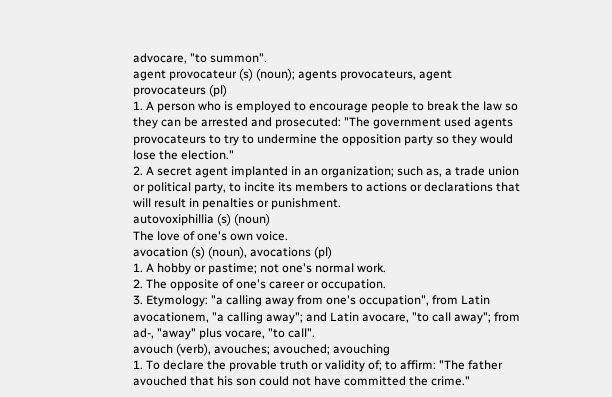advocare, "to summon".
agent provocateur (s) (noun); agents provocateurs, agent provocateurs (pl)
1. A person who is employed to encourage people to break the law so they can be arrested and prosecuted: "The government used agents provocateurs to try to undermine the opposition party so they would lose the election."
2. A secret agent implanted in an organization; such as, a trade union or political party, to incite its members to actions or declarations that will result in penalties or punishment.
autovoxiphillia (s) (noun)
The love of one's own voice.
avocation (s) (noun), avocations (pl)
1. A hobby or pastime; not one's normal work.
2. The opposite of one's career or occupation.
3. Etymology: "a calling away from one's occupation", from Latin avocationem, "a calling away"; and Latin avocare, "to call away"; from ad-, "away" plus vocare, "to call".
avouch (verb), avouches; avouched; avouching
1. To declare the provable truth or validity of; to affirm: "The father avouched that his son could not have committed the crime."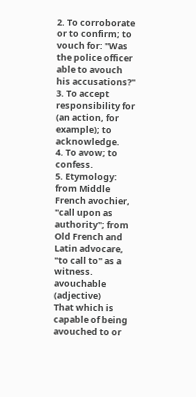2. To corroborate or to confirm; to vouch for: "Was the police officer able to avouch his accusations?"
3. To accept responsibility for (an action, for example); to acknowledge.
4. To avow; to confess.
5. Etymology: from Middle French avochier, "call upon as authority"; from Old French and Latin advocare, "to call to" as a witness.
avouchable (adjective)
That which is capable of being avouched to or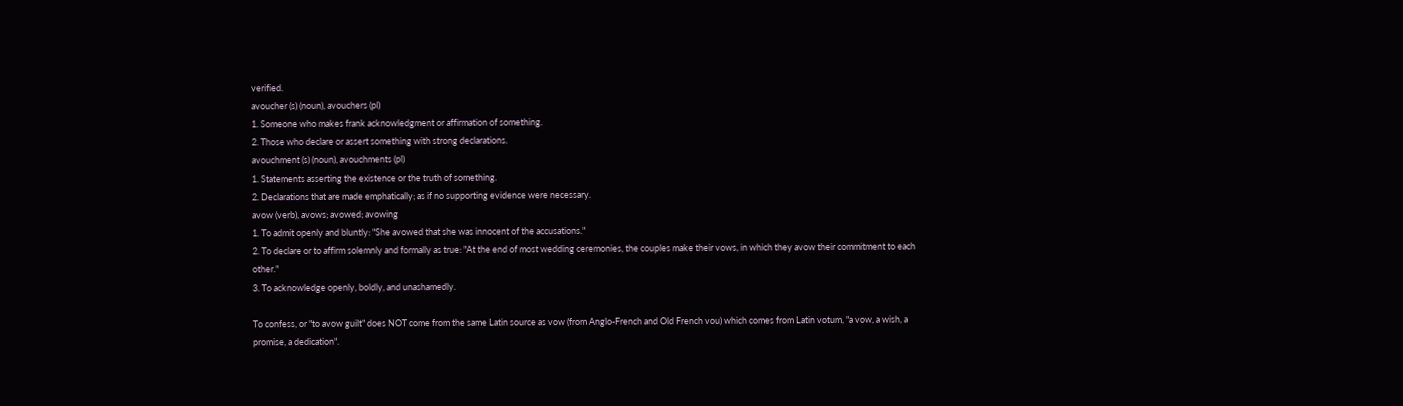verified.
avoucher (s) (noun), avouchers (pl)
1. Someone who makes frank acknowledgment or affirmation of something.
2. Those who declare or assert something with strong declarations.
avouchment (s) (noun), avouchments (pl)
1. Statements asserting the existence or the truth of something.
2. Declarations that are made emphatically; as if no supporting evidence were necessary.
avow (verb), avows; avowed; avowing
1. To admit openly and bluntly: "She avowed that she was innocent of the accusations."
2. To declare or to affirm solemnly and formally as true: "At the end of most wedding ceremonies, the couples make their vows, in which they avow their commitment to each other."
3. To acknowledge openly, boldly, and unashamedly.

To confess, or "to avow guilt" does NOT come from the same Latin source as vow (from Anglo-French and Old French vou) which comes from Latin votum, "a vow, a wish, a promise, a dedication".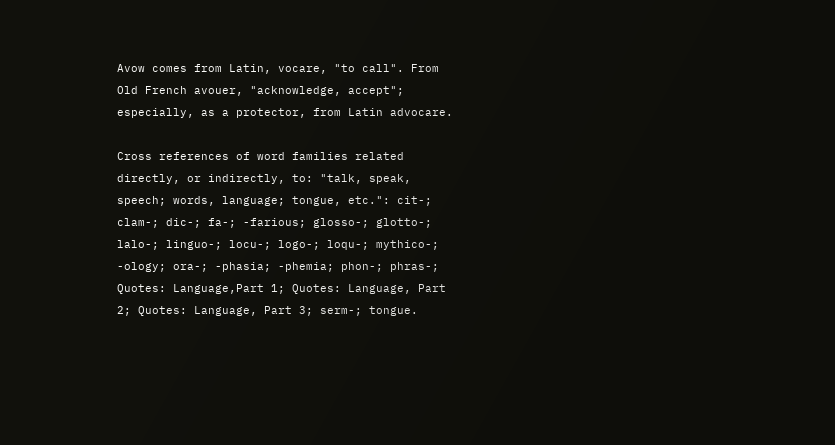Avow comes from Latin, vocare, "to call". From Old French avouer, "acknowledge, accept"; especially, as a protector, from Latin advocare.

Cross references of word families related directly, or indirectly, to: "talk, speak, speech; words, language; tongue, etc.": cit-; clam-; dic-; fa-; -farious; glosso-; glotto-; lalo-; linguo-; locu-; logo-; loqu-; mythico-; -ology; ora-; -phasia; -phemia; phon-; phras-; Quotes: Language,Part 1; Quotes: Language, Part 2; Quotes: Language, Part 3; serm-; tongue.